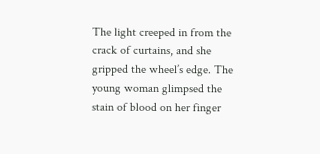The light creeped in from the crack of curtains, and she gripped the wheel’s edge. The young woman glimpsed the stain of blood on her finger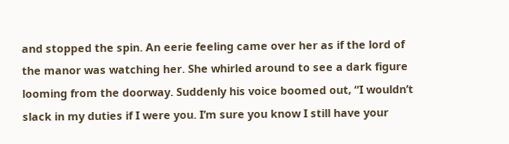and stopped the spin. An eerie feeling came over her as if the lord of the manor was watching her. She whirled around to see a dark figure looming from the doorway. Suddenly his voice boomed out, “I wouldn’t slack in my duties if I were you. I’m sure you know I still have your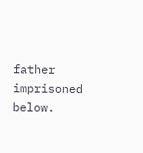father imprisoned below.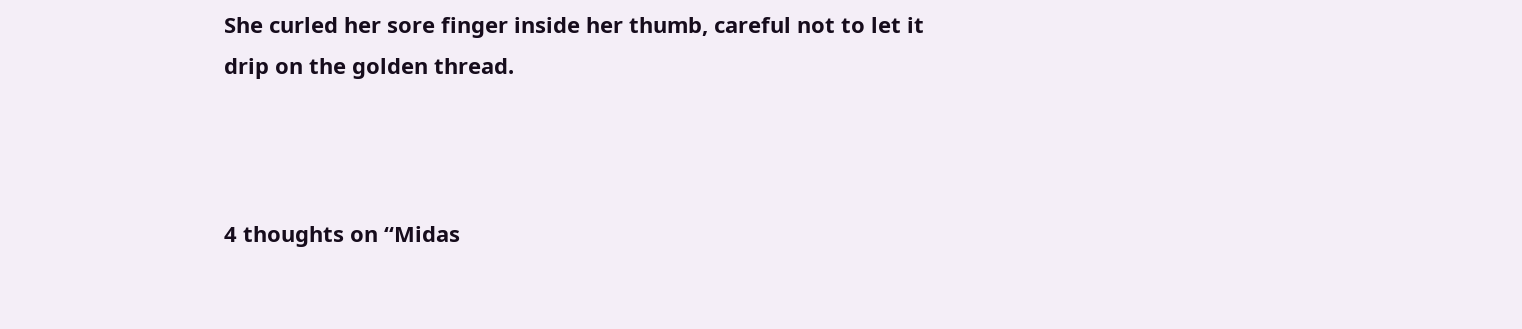She curled her sore finger inside her thumb, careful not to let it drip on the golden thread.



4 thoughts on “Midas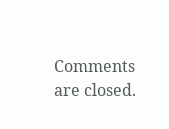Comments are closed.